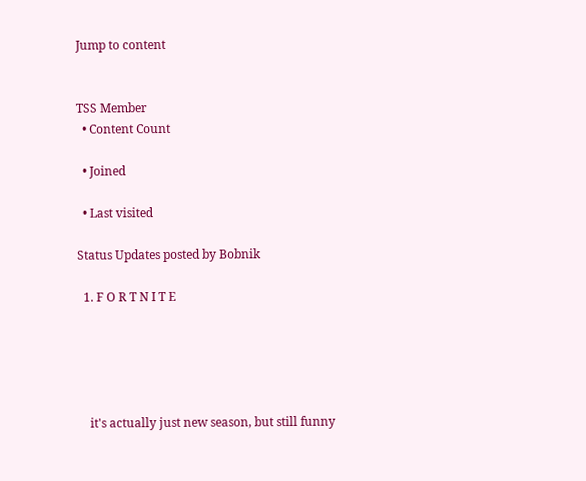Jump to content


TSS Member
  • Content Count

  • Joined

  • Last visited

Status Updates posted by Bobnik

  1. F O R T N I T E





    it's actually just new season, but still funny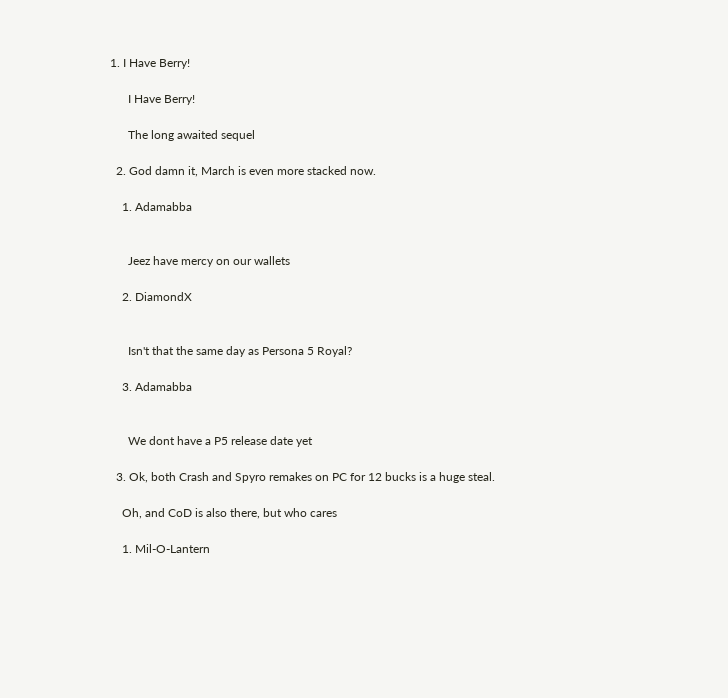1. I Have Berry!

      I Have Berry!

      The long awaited sequel

  2. God damn it, March is even more stacked now.

    1. Adamabba


      Jeez have mercy on our wallets

    2. DiamondX


      Isn't that the same day as Persona 5 Royal?

    3. Adamabba


      We dont have a P5 release date yet

  3. Ok, both Crash and Spyro remakes on PC for 12 bucks is a huge steal.

    Oh, and CoD is also there, but who cares

    1. Mil-O-Lantern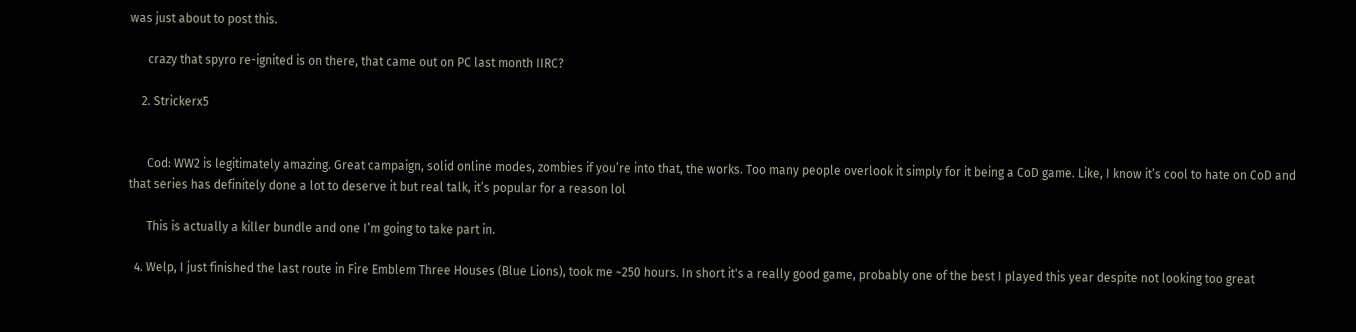was just about to post this.

      crazy that spyro re-ignited is on there, that came out on PC last month IIRC?

    2. Strickerx5


      Cod: WW2 is legitimately amazing. Great campaign, solid online modes, zombies if you’re into that, the works. Too many people overlook it simply for it being a CoD game. Like, I know it’s cool to hate on CoD and that series has definitely done a lot to deserve it but real talk, it’s popular for a reason lol

      This is actually a killer bundle and one I’m going to take part in.

  4. Welp, I just finished the last route in Fire Emblem Three Houses (Blue Lions), took me ~250 hours. In short it's a really good game, probably one of the best I played this year despite not looking too great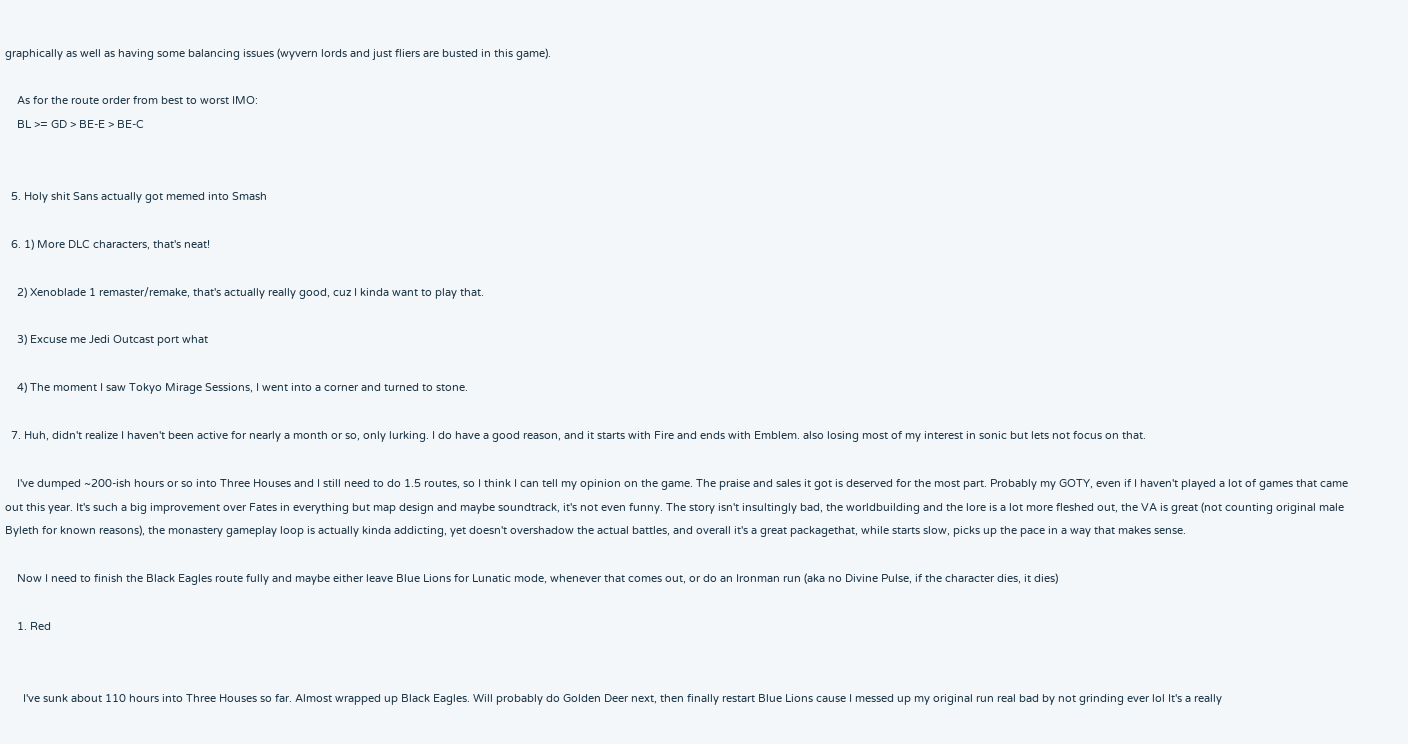graphically as well as having some balancing issues (wyvern lords and just fliers are busted in this game).

    As for the route order from best to worst IMO:
    BL >= GD > BE-E > BE-C


  5. Holy shit Sans actually got memed into Smash

  6. 1) More DLC characters, that's neat!

    2) Xenoblade 1 remaster/remake, that's actually really good, cuz I kinda want to play that.

    3) Excuse me Jedi Outcast port what

    4) The moment I saw Tokyo Mirage Sessions, I went into a corner and turned to stone.

  7. Huh, didn't realize I haven't been active for nearly a month or so, only lurking. I do have a good reason, and it starts with Fire and ends with Emblem. also losing most of my interest in sonic but lets not focus on that.

    I've dumped ~200-ish hours or so into Three Houses and I still need to do 1.5 routes, so I think I can tell my opinion on the game. The praise and sales it got is deserved for the most part. Probably my GOTY, even if I haven't played a lot of games that came out this year. It's such a big improvement over Fates in everything but map design and maybe soundtrack, it's not even funny. The story isn't insultingly bad, the worldbuilding and the lore is a lot more fleshed out, the VA is great (not counting original male Byleth for known reasons), the monastery gameplay loop is actually kinda addicting, yet doesn't overshadow the actual battles, and overall it's a great packagethat, while starts slow, picks up the pace in a way that makes sense.

    Now I need to finish the Black Eagles route fully and maybe either leave Blue Lions for Lunatic mode, whenever that comes out, or do an Ironman run (aka no Divine Pulse, if the character dies, it dies)

    1. Red


      I've sunk about 110 hours into Three Houses so far. Almost wrapped up Black Eagles. Will probably do Golden Deer next, then finally restart Blue Lions cause I messed up my original run real bad by not grinding ever lol It's a really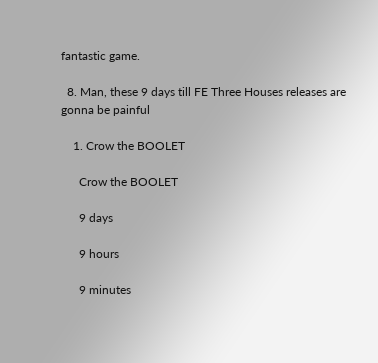fantastic game.

  8. Man, these 9 days till FE Three Houses releases are gonna be painful

    1. Crow the BOOLET

      Crow the BOOLET

      9 days

      9 hours

      9 minutes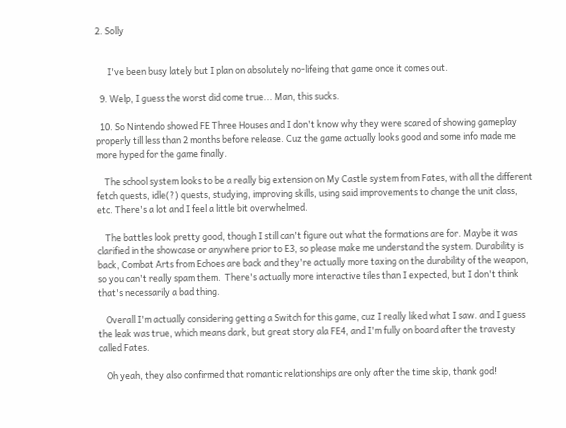2. Solly


      I've been busy lately but I plan on absolutely no-lifeing that game once it comes out.

  9. Welp, I guess the worst did come true... Man, this sucks.

  10. So Nintendo showed FE Three Houses and I don't know why they were scared of showing gameplay properly till less than 2 months before release. Cuz the game actually looks good and some info made me more hyped for the game finally.

    The school system looks to be a really big extension on My Castle system from Fates, with all the different fetch quests, idle(?) quests, studying, improving skills, using said improvements to change the unit class, etc. There's a lot and I feel a little bit overwhelmed.

    The battles look pretty good, though I still can't figure out what the formations are for. Maybe it was clarified in the showcase or anywhere prior to E3, so please make me understand the system. Durability is back, Combat Arts from Echoes are back and they're actually more taxing on the durability of the weapon, so you can't really spam them.  There's actually more interactive tiles than I expected, but I don't think that's necessarily a bad thing.

    Overall I'm actually considering getting a Switch for this game, cuz I really liked what I saw. and I guess the leak was true, which means dark, but great story ala FE4, and I'm fully on board after the travesty called Fates.

    Oh yeah, they also confirmed that romantic relationships are only after the time skip, thank god!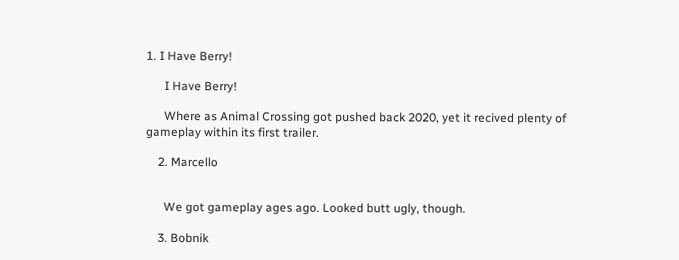1. I Have Berry!

      I Have Berry!

      Where as Animal Crossing got pushed back 2020, yet it recived plenty of gameplay within its first trailer.

    2. Marcello


      We got gameplay ages ago. Looked butt ugly, though.

    3. Bobnik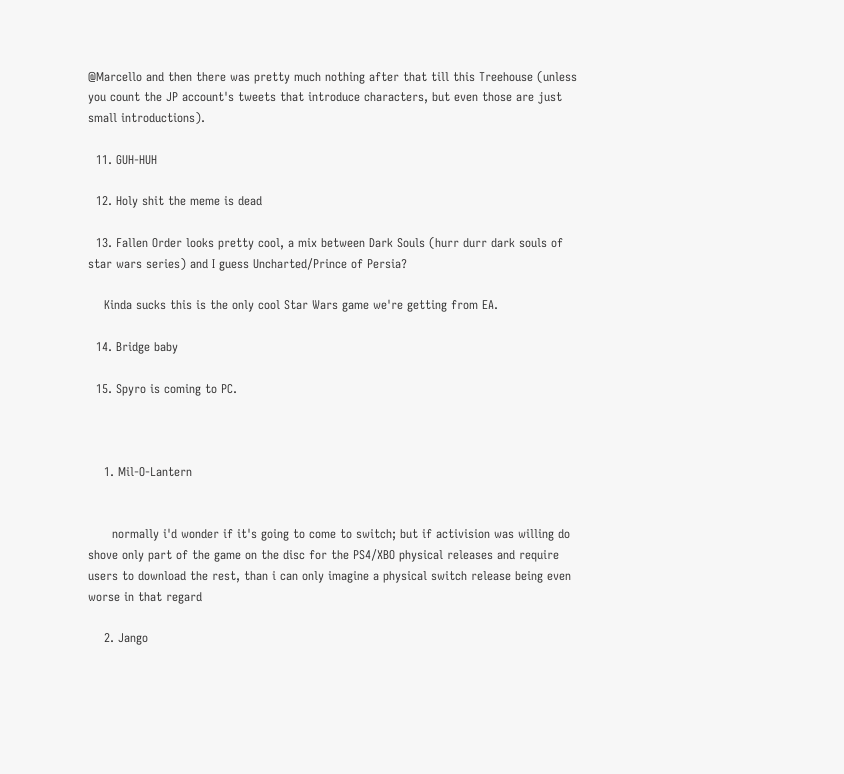@Marcello and then there was pretty much nothing after that till this Treehouse (unless you count the JP account's tweets that introduce characters, but even those are just small introductions).

  11. GUH-HUH

  12. Holy shit the meme is dead

  13. Fallen Order looks pretty cool, a mix between Dark Souls (hurr durr dark souls of star wars series) and I guess Uncharted/Prince of Persia?

    Kinda sucks this is the only cool Star Wars game we're getting from EA.

  14. Bridge baby

  15. Spyro is coming to PC.



    1. Mil-O-Lantern


      normally i'd wonder if it's going to come to switch; but if activision was willing do shove only part of the game on the disc for the PS4/XBO physical releases and require users to download the rest, than i can only imagine a physical switch release being even worse in that regard

    2. Jango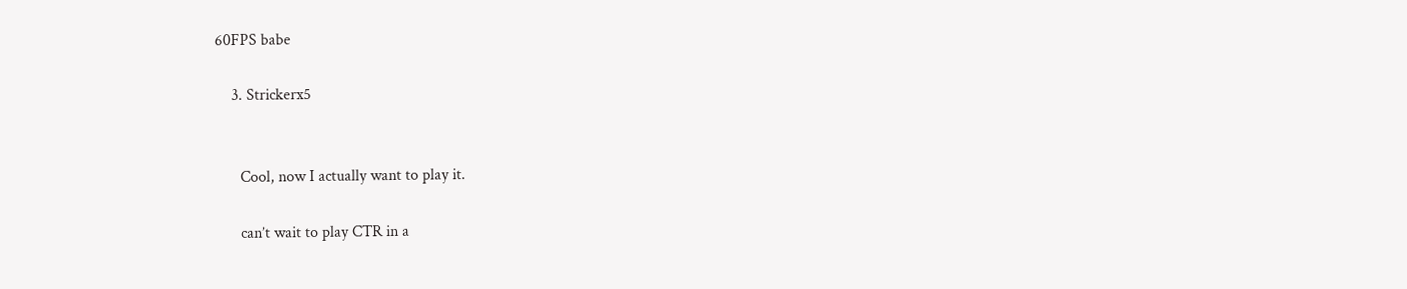60FPS babe

    3. Strickerx5


      Cool, now I actually want to play it.

      can’t wait to play CTR in a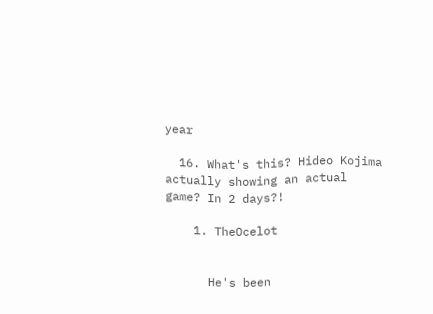year

  16. What's this? Hideo Kojima actually showing an actual game? In 2 days?!

    1. TheOcelot


      He's been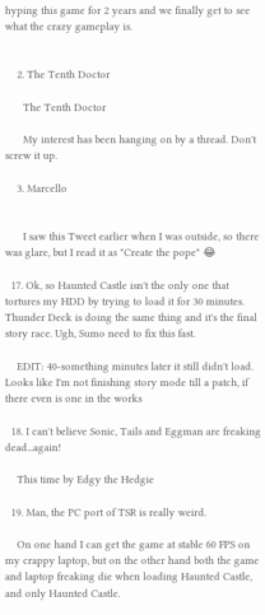hyping this game for 2 years and we finally get to see what the crazy gameplay is.


    2. The Tenth Doctor

      The Tenth Doctor

      My interest has been hanging on by a thread. Don't screw it up.

    3. Marcello


      I saw this Tweet earlier when I was outside, so there was glare, but I read it as "Create the pope" 😂

  17. Ok, so Haunted Castle isn't the only one that tortures my HDD by trying to load it for 30 minutes. Thunder Deck is doing the same thing and it's the final story race. Ugh, Sumo need to fix this fast.

    EDIT: 40-something minutes later it still didn't load. Looks like I'm not finishing story mode till a patch, if there even is one in the works

  18. I can't believe Sonic, Tails and Eggman are freaking dead...again!

    This time by Edgy the Hedgie

  19. Man, the PC port of TSR is really weird.

    On one hand I can get the game at stable 60 FPS on my crappy laptop, but on the other hand both the game and laptop freaking die when loading Haunted Castle, and only Haunted Castle.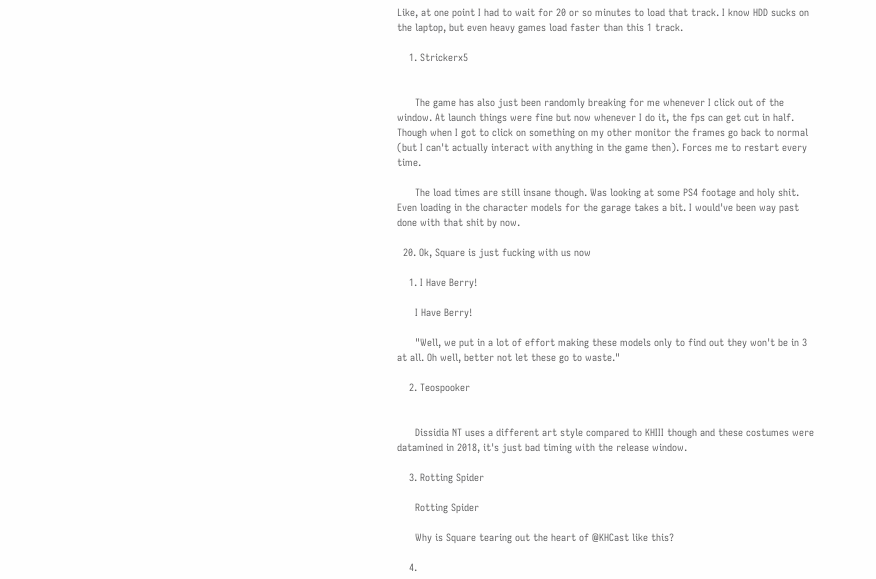Like, at one point I had to wait for 20 or so minutes to load that track. I know HDD sucks on the laptop, but even heavy games load faster than this 1 track.

    1. Strickerx5


      The game has also just been randomly breaking for me whenever I click out of the window. At launch things were fine but now whenever I do it, the fps can get cut in half. Though when I got to click on something on my other monitor the frames go back to normal (but I can't actually interact with anything in the game then). Forces me to restart every time.

      The load times are still insane though. Was looking at some PS4 footage and holy shit. Even loading in the character models for the garage takes a bit. I would've been way past done with that shit by now.

  20. Ok, Square is just fucking with us now

    1. I Have Berry!

      I Have Berry!

      "Well, we put in a lot of effort making these models only to find out they won't be in 3 at all. Oh well, better not let these go to waste."

    2. Teospooker


      Dissidia NT uses a different art style compared to KHIII though and these costumes were datamined in 2018, it's just bad timing with the release window.

    3. Rotting Spider

      Rotting Spider

      Why is Square tearing out the heart of @KHCast like this?

    4.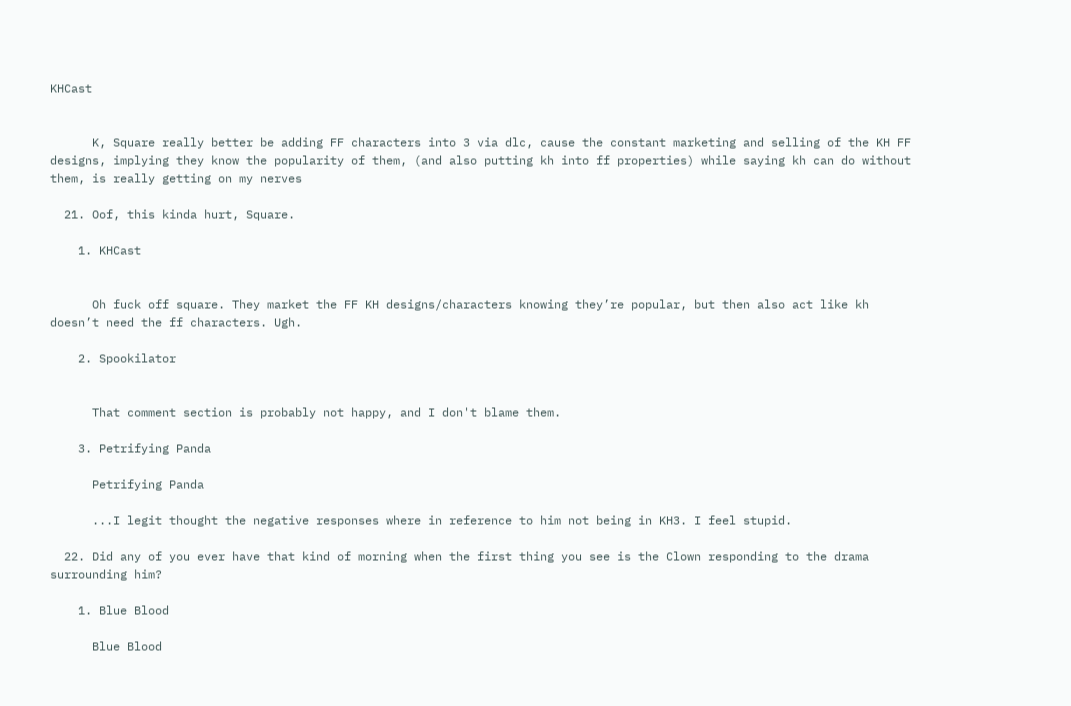KHCast


      K, Square really better be adding FF characters into 3 via dlc, cause the constant marketing and selling of the KH FF designs, implying they know the popularity of them, (and also putting kh into ff properties) while saying kh can do without them, is really getting on my nerves

  21. Oof, this kinda hurt, Square.

    1. KHCast


      Oh fuck off square. They market the FF KH designs/characters knowing they’re popular, but then also act like kh doesn’t need the ff characters. Ugh.

    2. Spookilator


      That comment section is probably not happy, and I don't blame them.

    3. Petrifying Panda

      Petrifying Panda

      ...I legit thought the negative responses where in reference to him not being in KH3. I feel stupid.

  22. Did any of you ever have that kind of morning when the first thing you see is the Clown responding to the drama surrounding him?

    1. Blue Blood

      Blue Blood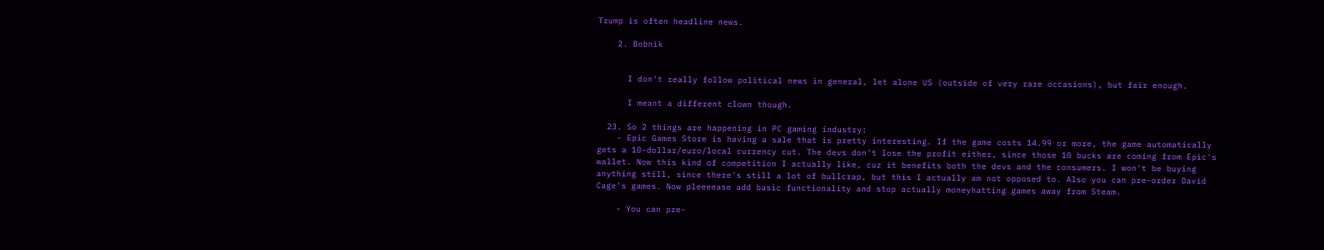Trump is often headline news.

    2. Bobnik


      I don't really follow political news in general, let alone US (outside of very rare occasions), but fair enough.

      I meant a different clown though.

  23. So 2 things are happening in PC gaming industry:
    - Epic Games Store is having a sale that is pretty interesting. If the game costs 14.99 or more, the game automatically gets a 10-dollar/euro/local currency cut. The devs don't lose the profit either, since those 10 bucks are coming from Epic's wallet. Now this kind of competition I actually like, cuz it benefits both the devs and the consumers. I won't be buying anything still, since there's still a lot of bullcrap, but this I actually am not opposed to. Also you can pre-order David Cage's games. Now pleeeease add basic functionality and stop actually moneyhatting games away from Steam.

    - You can pre-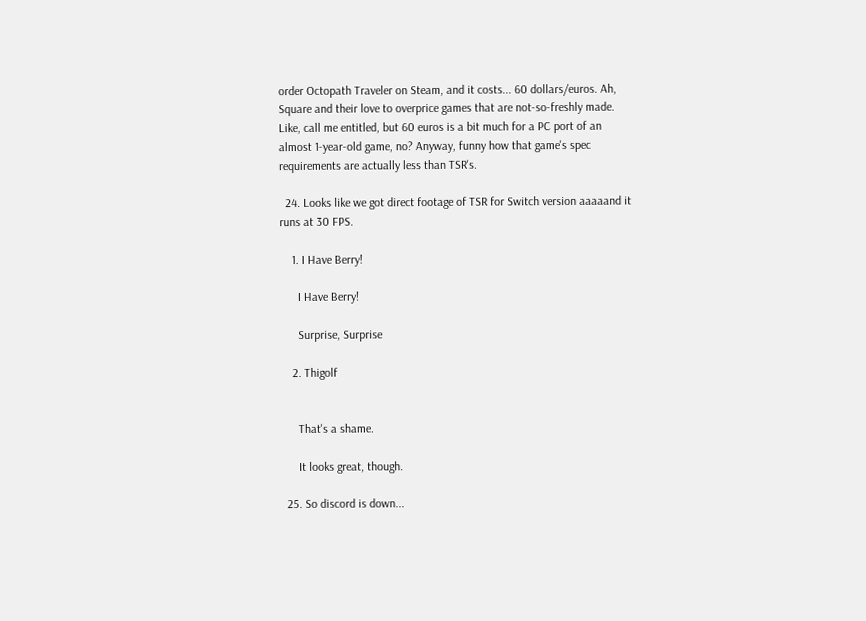order Octopath Traveler on Steam, and it costs... 60 dollars/euros. Ah, Square and their love to overprice games that are not-so-freshly made. Like, call me entitled, but 60 euros is a bit much for a PC port of an almost 1-year-old game, no? Anyway, funny how that game's spec requirements are actually less than TSR's.

  24. Looks like we got direct footage of TSR for Switch version aaaaand it runs at 30 FPS.

    1. I Have Berry!

      I Have Berry!

      Surprise, Surprise

    2. Thigolf


      That's a shame.

      It looks great, though.

  25. So discord is down...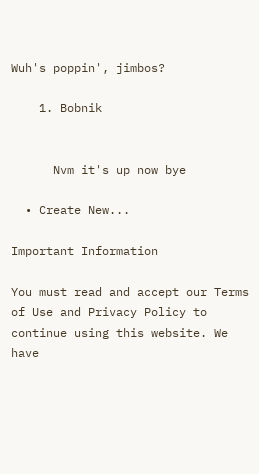Wuh's poppin', jimbos?

    1. Bobnik


      Nvm it's up now bye

  • Create New...

Important Information

You must read and accept our Terms of Use and Privacy Policy to continue using this website. We have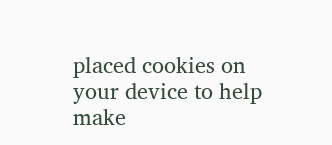placed cookies on your device to help make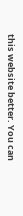this website better. You can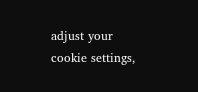adjust your cookie settings,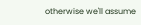otherwise we'll assume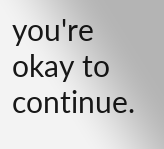you're okay to continue.